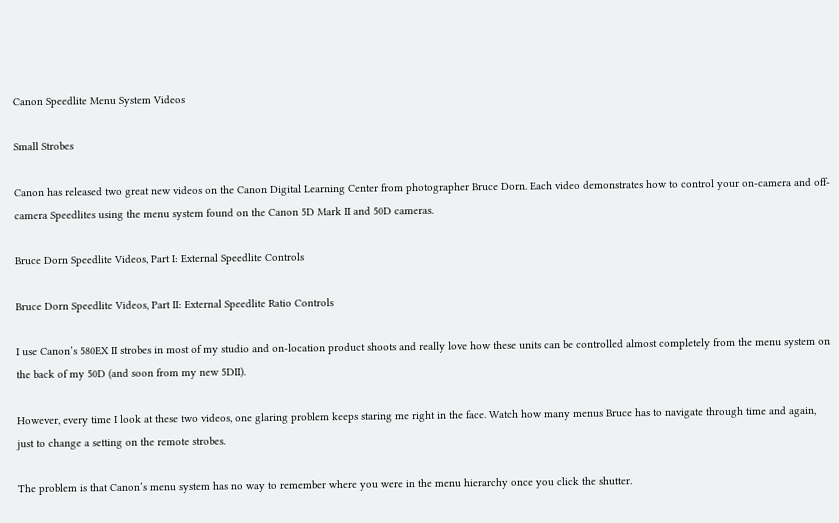Canon Speedlite Menu System Videos

Small Strobes

Canon has released two great new videos on the Canon Digital Learning Center from photographer Bruce Dorn. Each video demonstrates how to control your on-camera and off-camera Speedlites using the menu system found on the Canon 5D Mark II and 50D cameras.

Bruce Dorn Speedlite Videos, Part I: External Speedlite Controls

Bruce Dorn Speedlite Videos, Part II: External Speedlite Ratio Controls

I use Canon’s 580EX II strobes in most of my studio and on-location product shoots and really love how these units can be controlled almost completely from the menu system on the back of my 50D (and soon from my new 5DII).

However, every time I look at these two videos, one glaring problem keeps staring me right in the face. Watch how many menus Bruce has to navigate through time and again, just to change a setting on the remote strobes.

The problem is that Canon’s menu system has no way to remember where you were in the menu hierarchy once you click the shutter.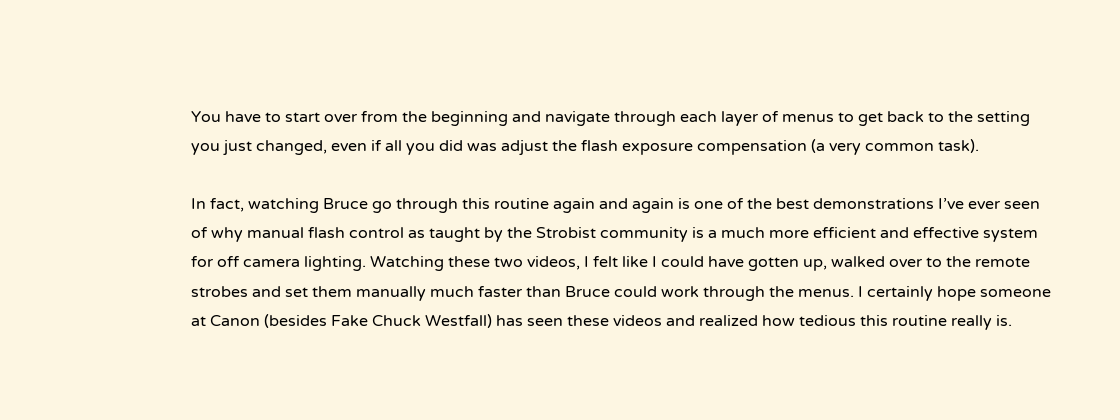You have to start over from the beginning and navigate through each layer of menus to get back to the setting you just changed, even if all you did was adjust the flash exposure compensation (a very common task).

In fact, watching Bruce go through this routine again and again is one of the best demonstrations I’ve ever seen of why manual flash control as taught by the Strobist community is a much more efficient and effective system for off camera lighting. Watching these two videos, I felt like I could have gotten up, walked over to the remote strobes and set them manually much faster than Bruce could work through the menus. I certainly hope someone at Canon (besides Fake Chuck Westfall) has seen these videos and realized how tedious this routine really is.